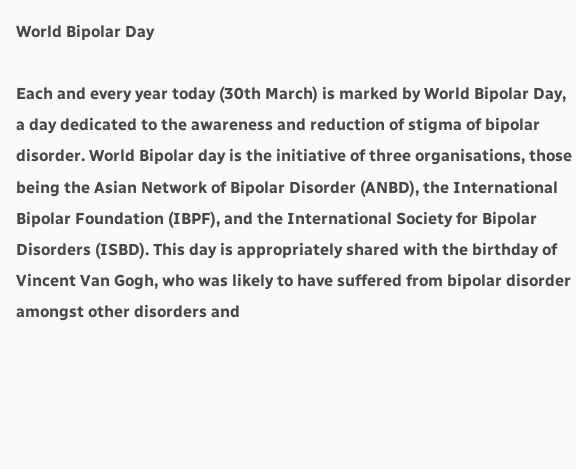World Bipolar Day

Each and every year today (30th March) is marked by World Bipolar Day, a day dedicated to the awareness and reduction of stigma of bipolar disorder. World Bipolar day is the initiative of three organisations, those being the Asian Network of Bipolar Disorder (ANBD), the International Bipolar Foundation (IBPF), and the International Society for Bipolar Disorders (ISBD). This day is appropriately shared with the birthday of Vincent Van Gogh, who was likely to have suffered from bipolar disorder amongst other disorders and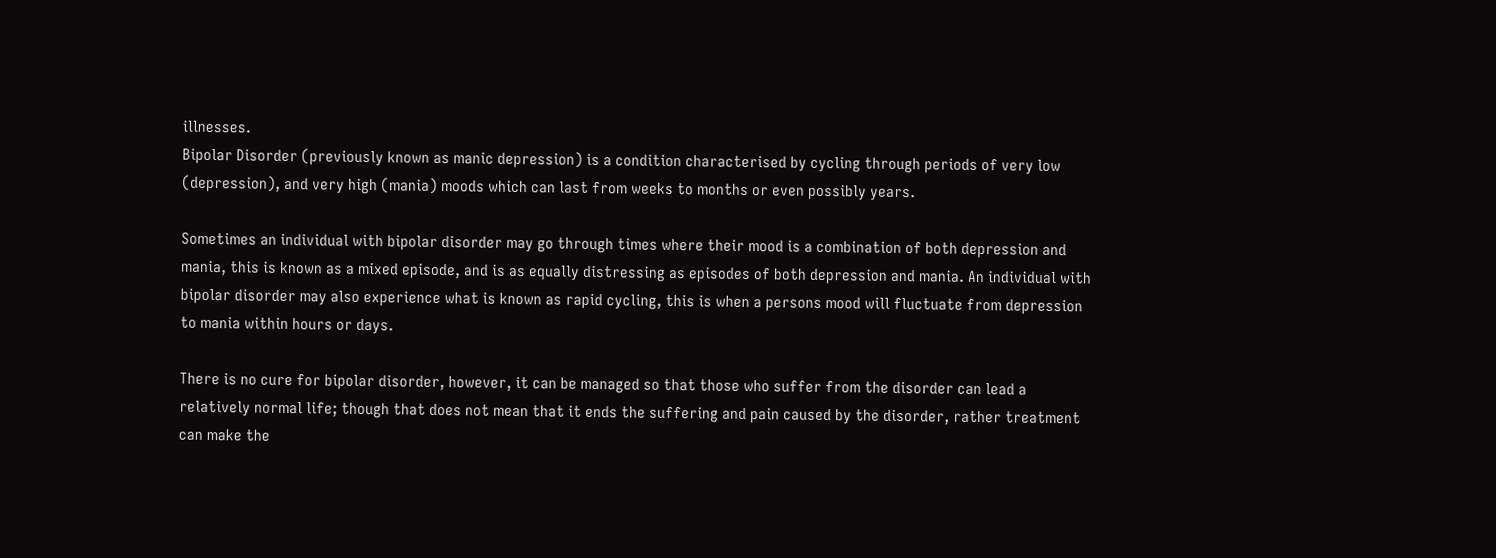illnesses.
Bipolar Disorder (previously known as manic depression) is a condition characterised by cycling through periods of very low (depression), and very high (mania) moods which can last from weeks to months or even possibly years.

Sometimes an individual with bipolar disorder may go through times where their mood is a combination of both depression and mania, this is known as a mixed episode, and is as equally distressing as episodes of both depression and mania. An individual with bipolar disorder may also experience what is known as rapid cycling, this is when a persons mood will fluctuate from depression to mania within hours or days.

There is no cure for bipolar disorder, however, it can be managed so that those who suffer from the disorder can lead a relatively normal life; though that does not mean that it ends the suffering and pain caused by the disorder, rather treatment can make the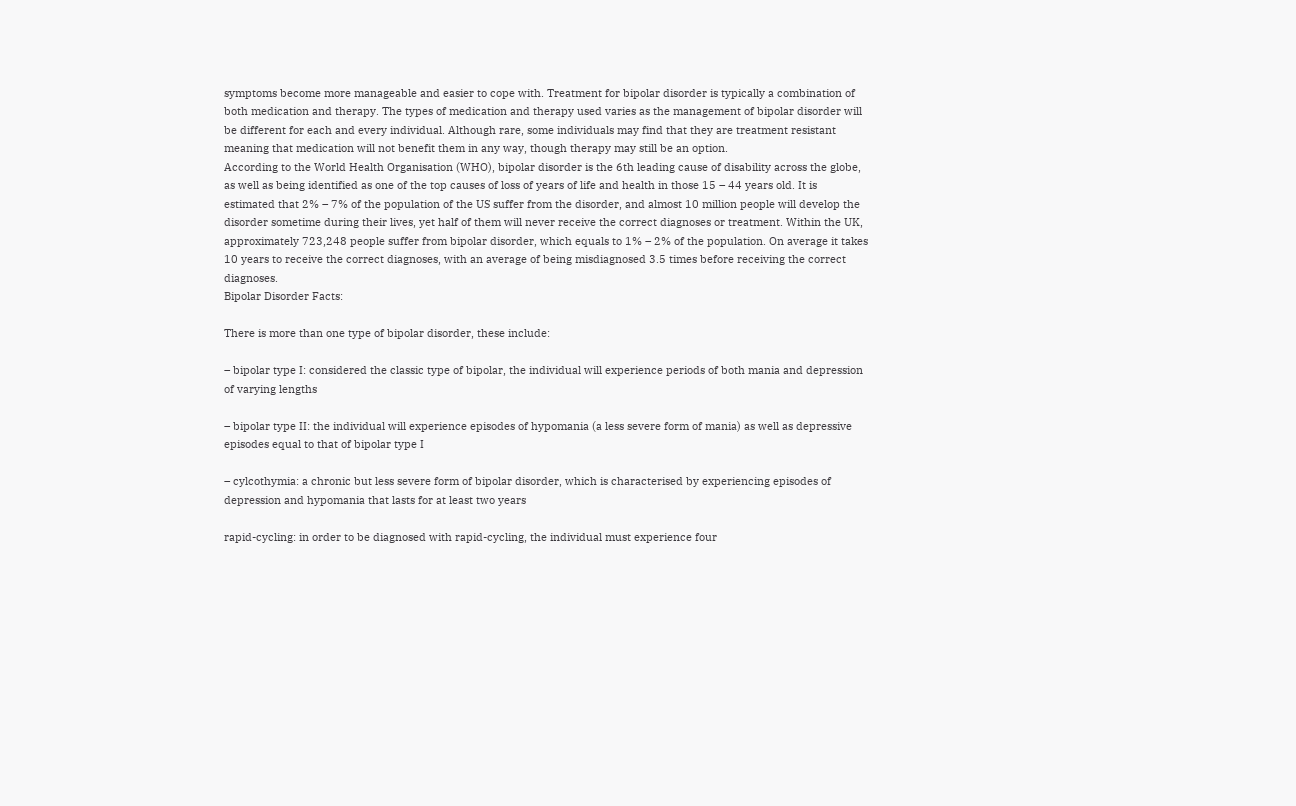symptoms become more manageable and easier to cope with. Treatment for bipolar disorder is typically a combination of both medication and therapy. The types of medication and therapy used varies as the management of bipolar disorder will be different for each and every individual. Although rare, some individuals may find that they are treatment resistant meaning that medication will not benefit them in any way, though therapy may still be an option.
According to the World Health Organisation (WHO), bipolar disorder is the 6th leading cause of disability across the globe, as well as being identified as one of the top causes of loss of years of life and health in those 15 – 44 years old. It is estimated that 2% – 7% of the population of the US suffer from the disorder, and almost 10 million people will develop the disorder sometime during their lives, yet half of them will never receive the correct diagnoses or treatment. Within the UK, approximately 723,248 people suffer from bipolar disorder, which equals to 1% – 2% of the population. On average it takes 10 years to receive the correct diagnoses, with an average of being misdiagnosed 3.5 times before receiving the correct diagnoses.
Bipolar Disorder Facts:

There is more than one type of bipolar disorder, these include:

– bipolar type I: considered the classic type of bipolar, the individual will experience periods of both mania and depression of varying lengths

– bipolar type II: the individual will experience episodes of hypomania (a less severe form of mania) as well as depressive episodes equal to that of bipolar type I

– cylcothymia: a chronic but less severe form of bipolar disorder, which is characterised by experiencing episodes of depression and hypomania that lasts for at least two years

rapid-cycling: in order to be diagnosed with rapid-cycling, the individual must experience four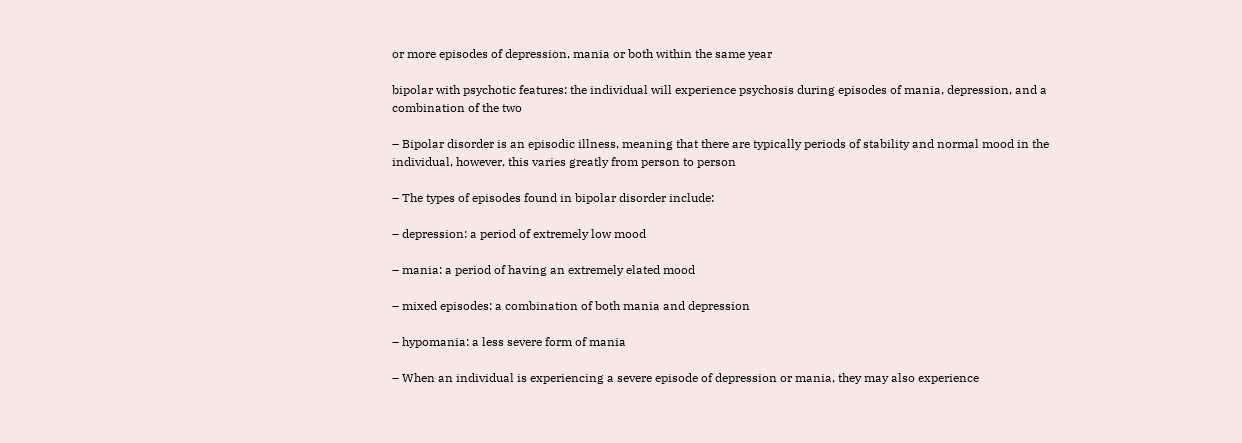or more episodes of depression, mania or both within the same year

bipolar with psychotic features: the individual will experience psychosis during episodes of mania, depression, and a combination of the two

– Bipolar disorder is an episodic illness, meaning that there are typically periods of stability and normal mood in the individual, however, this varies greatly from person to person

– The types of episodes found in bipolar disorder include:

– depression: a period of extremely low mood

– mania: a period of having an extremely elated mood

– mixed episodes: a combination of both mania and depression

– hypomania: a less severe form of mania

– When an individual is experiencing a severe episode of depression or mania, they may also experience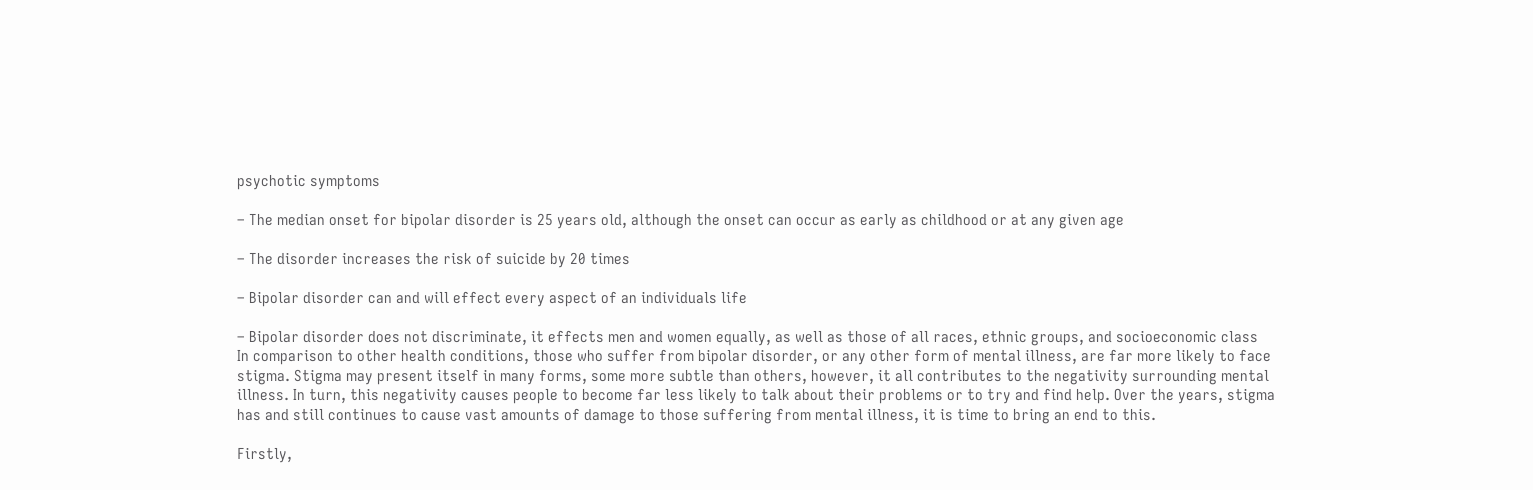psychotic symptoms

– The median onset for bipolar disorder is 25 years old, although the onset can occur as early as childhood or at any given age

– The disorder increases the risk of suicide by 20 times

– Bipolar disorder can and will effect every aspect of an individuals life

– Bipolar disorder does not discriminate, it effects men and women equally, as well as those of all races, ethnic groups, and socioeconomic class
In comparison to other health conditions, those who suffer from bipolar disorder, or any other form of mental illness, are far more likely to face stigma. Stigma may present itself in many forms, some more subtle than others, however, it all contributes to the negativity surrounding mental illness. In turn, this negativity causes people to become far less likely to talk about their problems or to try and find help. Over the years, stigma has and still continues to cause vast amounts of damage to those suffering from mental illness, it is time to bring an end to this.

Firstly,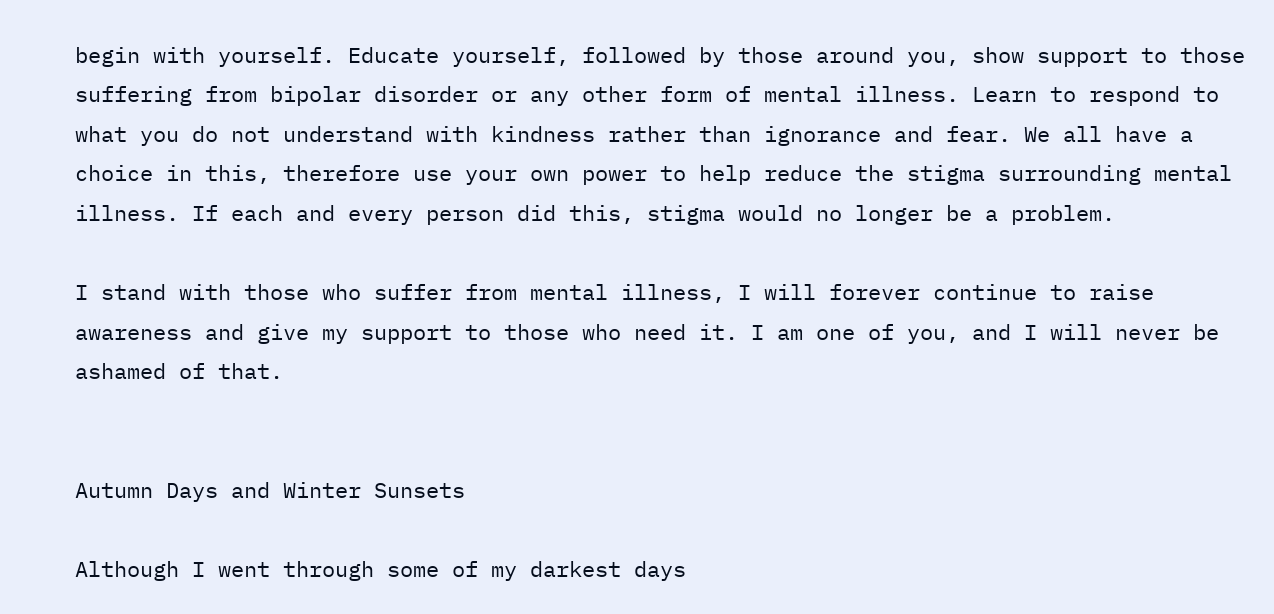begin with yourself. Educate yourself, followed by those around you, show support to those suffering from bipolar disorder or any other form of mental illness. Learn to respond to what you do not understand with kindness rather than ignorance and fear. We all have a choice in this, therefore use your own power to help reduce the stigma surrounding mental illness. If each and every person did this, stigma would no longer be a problem.

I stand with those who suffer from mental illness, I will forever continue to raise awareness and give my support to those who need it. I am one of you, and I will never be ashamed of that.


Autumn Days and Winter Sunsets

Although I went through some of my darkest days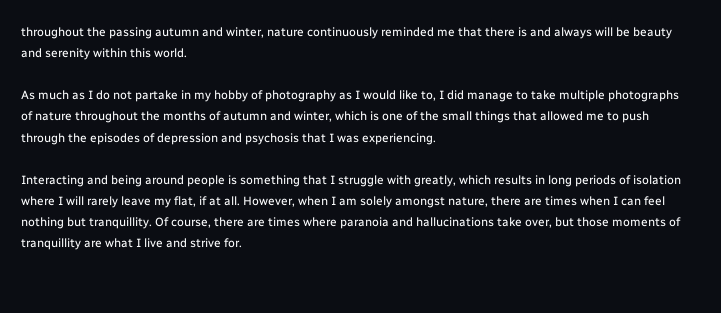throughout the passing autumn and winter, nature continuously reminded me that there is and always will be beauty and serenity within this world.

As much as I do not partake in my hobby of photography as I would like to, I did manage to take multiple photographs of nature throughout the months of autumn and winter, which is one of the small things that allowed me to push through the episodes of depression and psychosis that I was experiencing.

Interacting and being around people is something that I struggle with greatly, which results in long periods of isolation where I will rarely leave my flat, if at all. However, when I am solely amongst nature, there are times when I can feel nothing but tranquillity. Of course, there are times where paranoia and hallucinations take over, but those moments of tranquillity are what I live and strive for.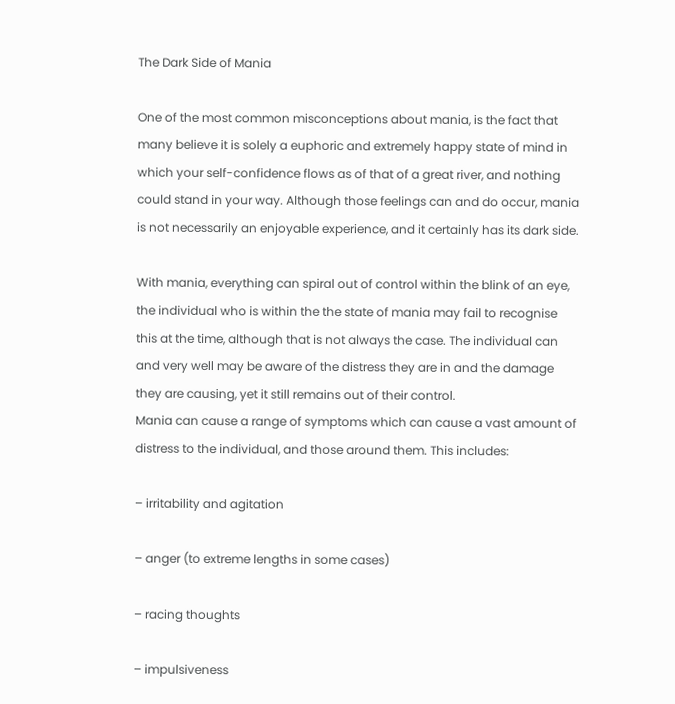The Dark Side of Mania

One of the most common misconceptions about mania, is the fact that many believe it is solely a euphoric and extremely happy state of mind in which your self-confidence flows as of that of a great river, and nothing could stand in your way. Although those feelings can and do occur, mania is not necessarily an enjoyable experience, and it certainly has its dark side.

With mania, everything can spiral out of control within the blink of an eye, the individual who is within the the state of mania may fail to recognise this at the time, although that is not always the case. The individual can and very well may be aware of the distress they are in and the damage they are causing, yet it still remains out of their control.
Mania can cause a range of symptoms which can cause a vast amount of distress to the individual, and those around them. This includes:

– irritability and agitation

– anger (to extreme lengths in some cases)

– racing thoughts

– impulsiveness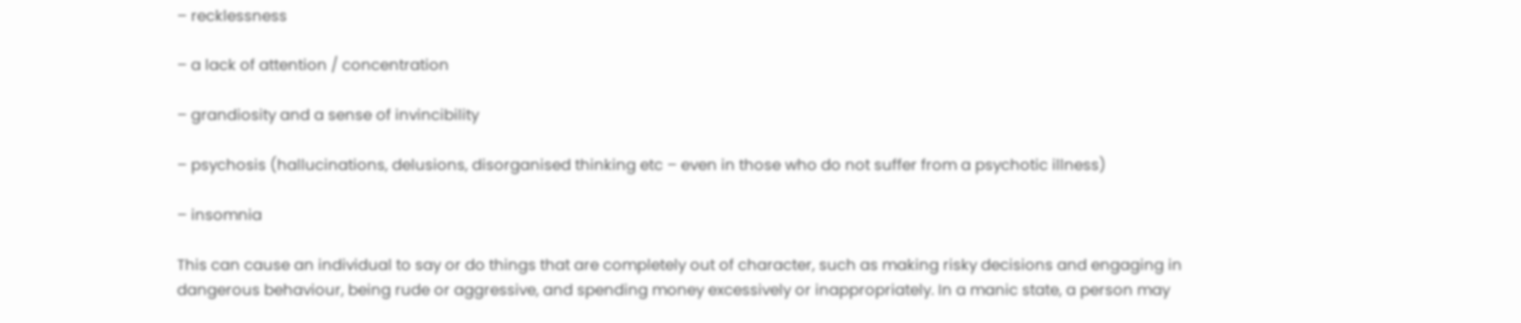– recklessness

– a lack of attention / concentration

– grandiosity and a sense of invincibility

– psychosis (hallucinations, delusions, disorganised thinking etc – even in those who do not suffer from a psychotic illness)

– insomnia

This can cause an individual to say or do things that are completely out of character, such as making risky decisions and engaging in dangerous behaviour, being rude or aggressive, and spending money excessively or inappropriately. In a manic state, a person may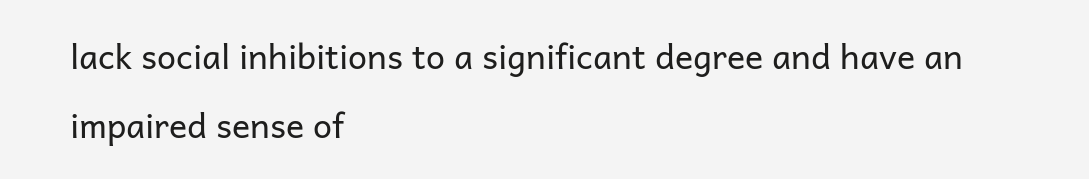lack social inhibitions to a significant degree and have an impaired sense of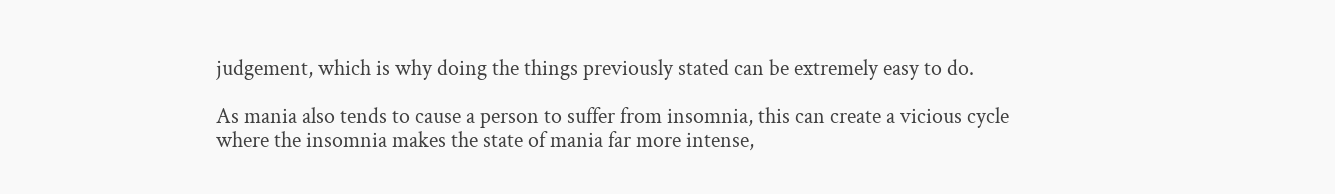judgement, which is why doing the things previously stated can be extremely easy to do.

As mania also tends to cause a person to suffer from insomnia, this can create a vicious cycle where the insomnia makes the state of mania far more intense,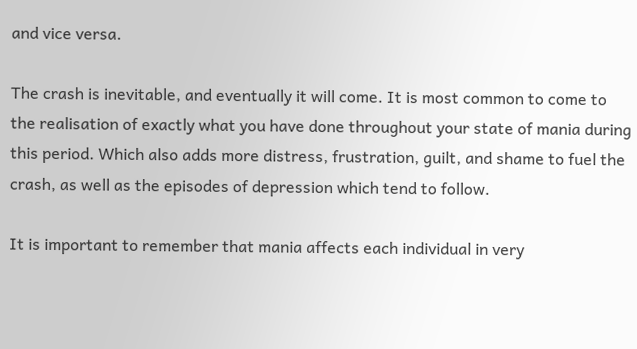and vice versa.

The crash is inevitable, and eventually it will come. It is most common to come to the realisation of exactly what you have done throughout your state of mania during this period. Which also adds more distress, frustration, guilt, and shame to fuel the crash, as well as the episodes of depression which tend to follow.

It is important to remember that mania affects each individual in very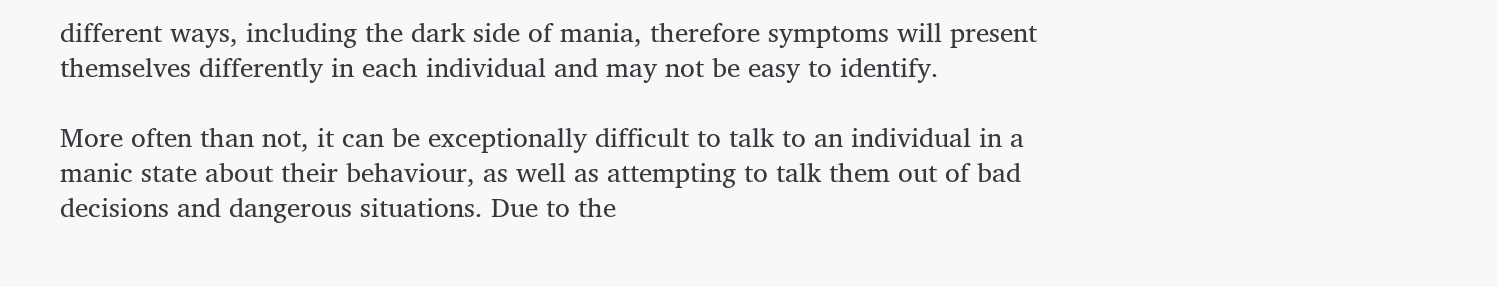different ways, including the dark side of mania, therefore symptoms will present themselves differently in each individual and may not be easy to identify.

More often than not, it can be exceptionally difficult to talk to an individual in a manic state about their behaviour, as well as attempting to talk them out of bad decisions and dangerous situations. Due to the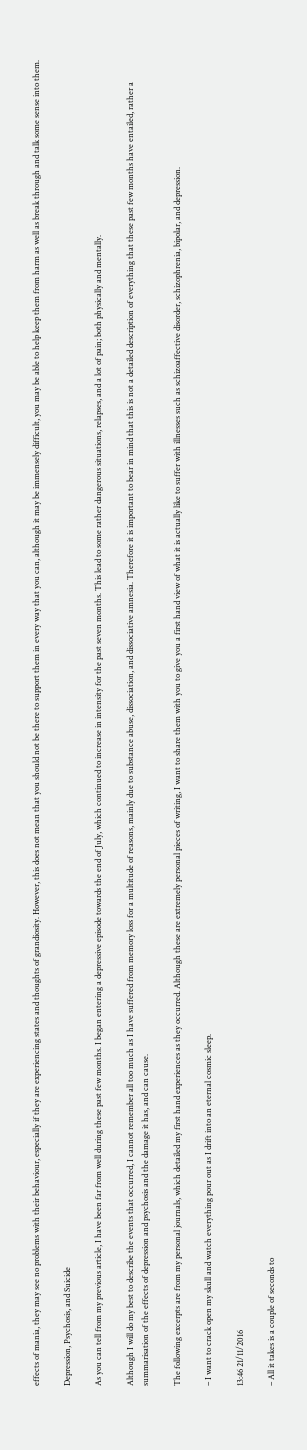effects of mania, they may see no problems with their behaviour, especially if they are experiencing states and thoughts of grandiosity. However, this does not mean that you should not be there to support them in every way that you can, although it may be immensely difficult, you may be able to help keep them from harm as well as break through and talk some sense into them.

Depression, Psychosis, and Suicide

As you can tell from my previous article, I have been far from well during these past few months. I began entering a depressive episode towards the end of July, which continued to increase in intensity for the past seven months. This lead to some rather dangerous situations, relapses, and a lot of pain; both physically and mentally.

Although I will do my best to describe the events that occurred, I cannot remember all too much as I have suffered from memory loss for a multitude of reasons, mainly due to substance abuse, dissociation, and dissociative amnesia. Therefore it is important to bear in mind that this is not a detailed description of everything that these past few months have entailed, rather a summarisation of the effects of depression and psychosis and the damage it has, and can cause.

The following excerpts are from my personal journals, which detailed my first hand experiences as they occurred. Although these are extremely personal pieces of writing, I want to share them with you to give you a first hand view of what it is actually like to suffer with illnesses such as schizoaffective disorder, schizophrenia, bipolar, and depression.

– I want to crack open my skull and watch everything pour out as I drift into an eternal cosmic sleep.

13:46 21/11/2016

– All it takes is a couple of seconds to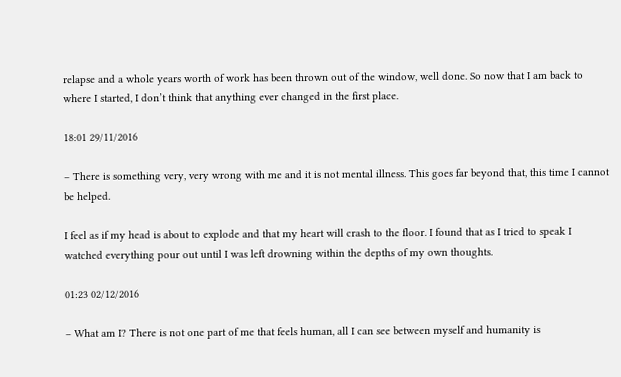relapse and a whole years worth of work has been thrown out of the window, well done. So now that I am back to where I started, I don’t think that anything ever changed in the first place.

18:01 29/11/2016

– There is something very, very wrong with me and it is not mental illness. This goes far beyond that, this time I cannot be helped.

I feel as if my head is about to explode and that my heart will crash to the floor. I found that as I tried to speak I watched everything pour out until I was left drowning within the depths of my own thoughts.

01:23 02/12/2016

– What am I? There is not one part of me that feels human, all I can see between myself and humanity is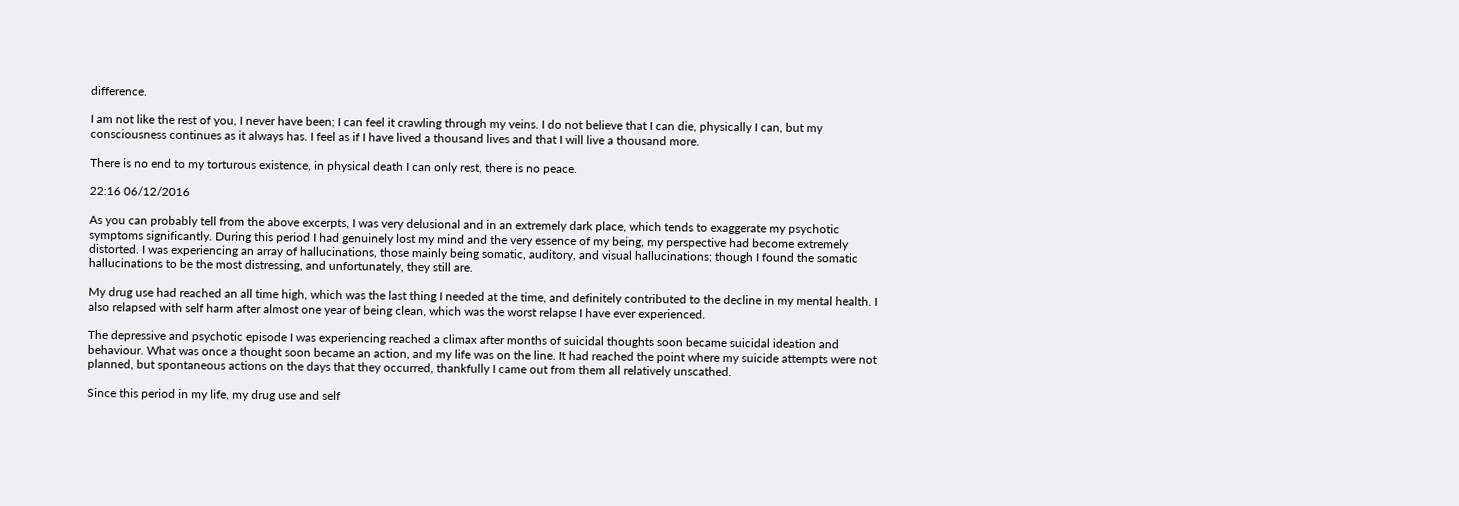difference.

I am not like the rest of you, I never have been; I can feel it crawling through my veins. I do not believe that I can die, physically I can, but my consciousness continues as it always has. I feel as if I have lived a thousand lives and that I will live a thousand more.

There is no end to my torturous existence, in physical death I can only rest, there is no peace.

22:16 06/12/2016

As you can probably tell from the above excerpts, I was very delusional and in an extremely dark place, which tends to exaggerate my psychotic symptoms significantly. During this period I had genuinely lost my mind and the very essence of my being, my perspective had become extremely distorted. I was experiencing an array of hallucinations, those mainly being somatic, auditory, and visual hallucinations; though I found the somatic hallucinations to be the most distressing, and unfortunately, they still are.

My drug use had reached an all time high, which was the last thing I needed at the time, and definitely contributed to the decline in my mental health. I also relapsed with self harm after almost one year of being clean, which was the worst relapse I have ever experienced.

The depressive and psychotic episode I was experiencing reached a climax after months of suicidal thoughts soon became suicidal ideation and behaviour. What was once a thought soon became an action, and my life was on the line. It had reached the point where my suicide attempts were not planned, but spontaneous actions on the days that they occurred, thankfully I came out from them all relatively unscathed.

Since this period in my life, my drug use and self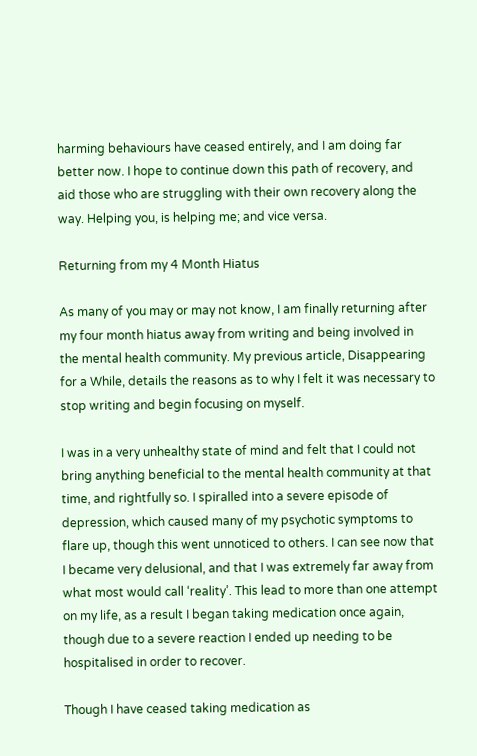harming behaviours have ceased entirely, and I am doing far better now. I hope to continue down this path of recovery, and aid those who are struggling with their own recovery along the way. Helping you, is helping me; and vice versa.

Returning from my 4 Month Hiatus

As many of you may or may not know, I am finally returning after my four month hiatus away from writing and being involved in the mental health community. My previous article, Disappearing for a While, details the reasons as to why I felt it was necessary to stop writing and begin focusing on myself.

I was in a very unhealthy state of mind and felt that I could not bring anything beneficial to the mental health community at that time, and rightfully so. I spiralled into a severe episode of depression, which caused many of my psychotic symptoms to flare up, though this went unnoticed to others. I can see now that I became very delusional, and that I was extremely far away from what most would call ‘reality’. This lead to more than one attempt on my life, as a result I began taking medication once again, though due to a severe reaction I ended up needing to be hospitalised in order to recover.

Though I have ceased taking medication as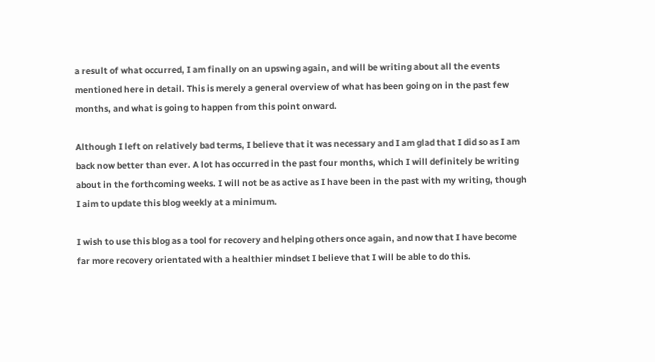a result of what occurred, I am finally on an upswing again, and will be writing about all the events mentioned here in detail. This is merely a general overview of what has been going on in the past few months, and what is going to happen from this point onward.

Although I left on relatively bad terms, I believe that it was necessary and I am glad that I did so as I am back now better than ever. A lot has occurred in the past four months, which I will definitely be writing about in the forthcoming weeks. I will not be as active as I have been in the past with my writing, though I aim to update this blog weekly at a minimum.

I wish to use this blog as a tool for recovery and helping others once again, and now that I have become far more recovery orientated with a healthier mindset I believe that I will be able to do this.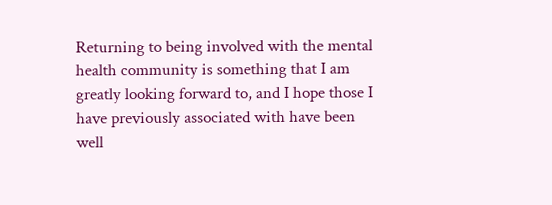Returning to being involved with the mental health community is something that I am greatly looking forward to, and I hope those I have previously associated with have been well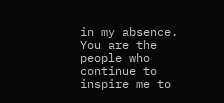in my absence. You are the people who continue to inspire me to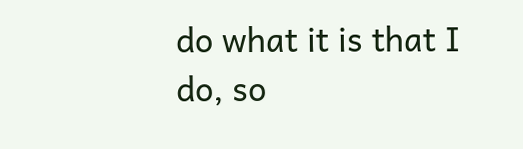do what it is that I do, so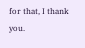for that, I thank you.